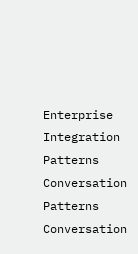Enterprise Integration Patterns
Conversation Patterns
Conversation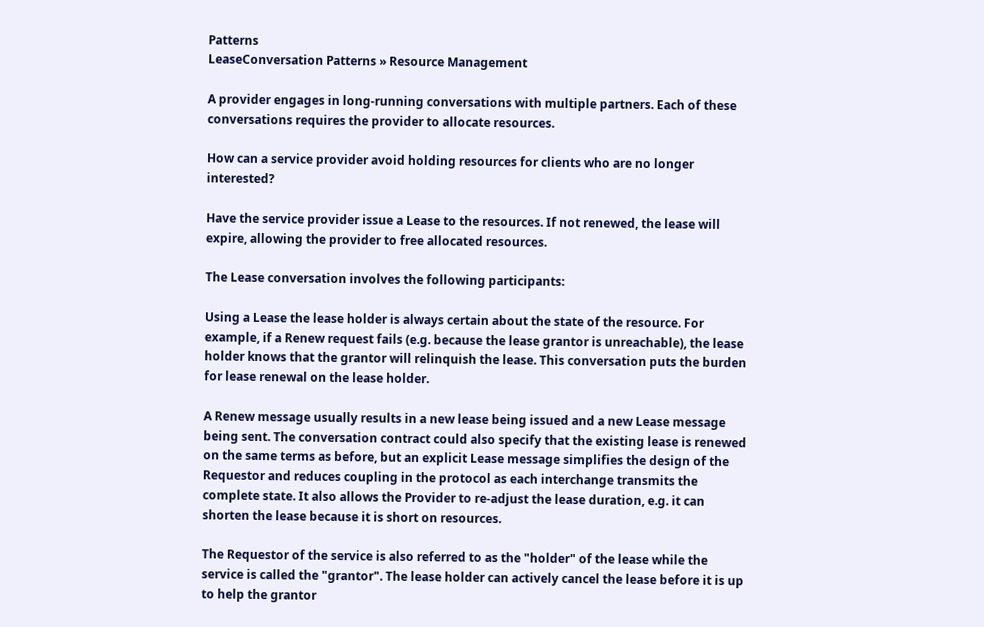Patterns
LeaseConversation Patterns » Resource Management

A provider engages in long-running conversations with multiple partners. Each of these conversations requires the provider to allocate resources.

How can a service provider avoid holding resources for clients who are no longer interested?

Have the service provider issue a Lease to the resources. If not renewed, the lease will expire, allowing the provider to free allocated resources.

The Lease conversation involves the following participants:

Using a Lease the lease holder is always certain about the state of the resource. For example, if a Renew request fails (e.g. because the lease grantor is unreachable), the lease holder knows that the grantor will relinquish the lease. This conversation puts the burden for lease renewal on the lease holder.

A Renew message usually results in a new lease being issued and a new Lease message being sent. The conversation contract could also specify that the existing lease is renewed on the same terms as before, but an explicit Lease message simplifies the design of the Requestor and reduces coupling in the protocol as each interchange transmits the complete state. It also allows the Provider to re-adjust the lease duration, e.g. it can shorten the lease because it is short on resources.

The Requestor of the service is also referred to as the "holder" of the lease while the service is called the "grantor". The lease holder can actively cancel the lease before it is up to help the grantor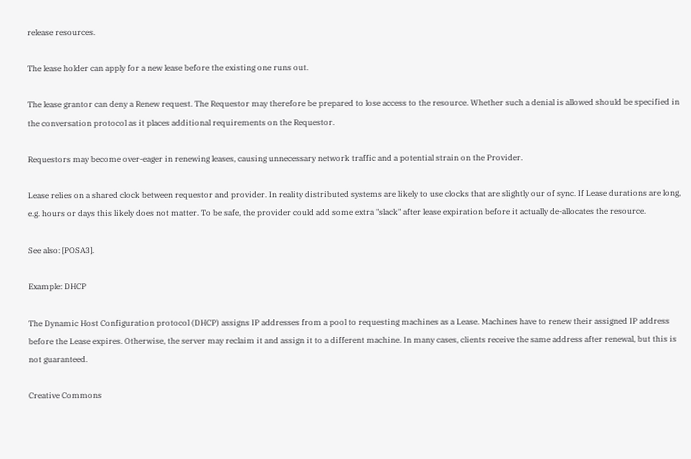release resources.

The lease holder can apply for a new lease before the existing one runs out.

The lease grantor can deny a Renew request. The Requestor may therefore be prepared to lose access to the resource. Whether such a denial is allowed should be specified in the conversation protocol as it places additional requirements on the Requestor.

Requestors may become over-eager in renewing leases, causing unnecessary network traffic and a potential strain on the Provider.

Lease relies on a shared clock between requestor and provider. In reality distributed systems are likely to use clocks that are slightly our of sync. If Lease durations are long, e.g. hours or days this likely does not matter. To be safe, the provider could add some extra "slack" after lease expiration before it actually de-allocates the resource.

See also: [POSA3].

Example: DHCP

The Dynamic Host Configuration protocol (DHCP) assigns IP addresses from a pool to requesting machines as a Lease. Machines have to renew their assigned IP address before the Lease expires. Otherwise, the server may reclaim it and assign it to a different machine. In many cases, clients receive the same address after renewal, but this is not guaranteed.

Creative Commons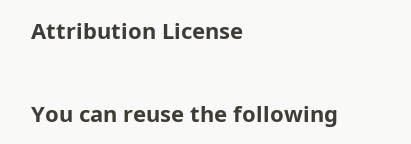Attribution License

You can reuse the following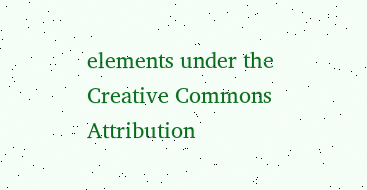elements under the Creative Commons Attribution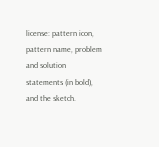license: pattern icon, pattern name, problem and solution statements (in bold), and the sketch.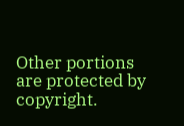Other portions are protected by copyright.